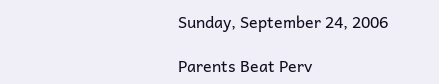Sunday, September 24, 2006

Parents Beat Perv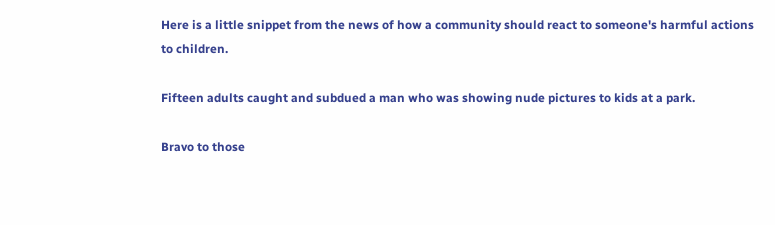Here is a little snippet from the news of how a community should react to someone's harmful actions to children.

Fifteen adults caught and subdued a man who was showing nude pictures to kids at a park.

Bravo to those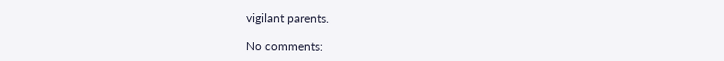vigilant parents.

No comments: